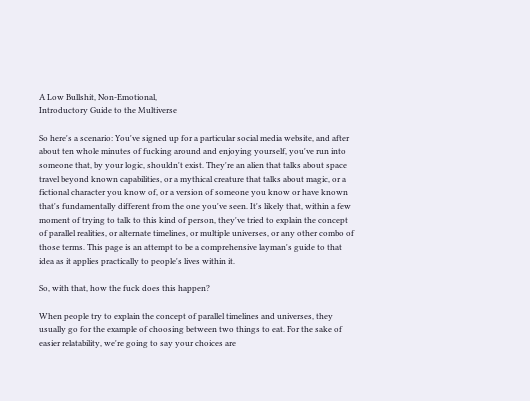A Low Bullshit, Non-Emotional,
Introductory Guide to the Multiverse

So here's a scenario: You've signed up for a particular social media website, and after about ten whole minutes of fucking around and enjoying yourself, you've run into someone that, by your logic, shouldn't exist. They're an alien that talks about space travel beyond known capabilities, or a mythical creature that talks about magic, or a fictional character you know of, or a version of someone you know or have known that's fundamentally different from the one you've seen. It's likely that, within a few moment of trying to talk to this kind of person, they've tried to explain the concept of parallel realities, or alternate timelines, or multiple universes, or any other combo of those terms. This page is an attempt to be a comprehensive layman's guide to that idea as it applies practically to people's lives within it.

So, with that, how the fuck does this happen?

When people try to explain the concept of parallel timelines and universes, they usually go for the example of choosing between two things to eat. For the sake of easier relatability, we're going to say your choices are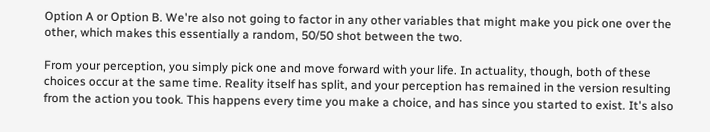Option A or Option B. We're also not going to factor in any other variables that might make you pick one over the other, which makes this essentially a random, 50/50 shot between the two.

From your perception, you simply pick one and move forward with your life. In actuality, though, both of these choices occur at the same time. Reality itself has split, and your perception has remained in the version resulting from the action you took. This happens every time you make a choice, and has since you started to exist. It's also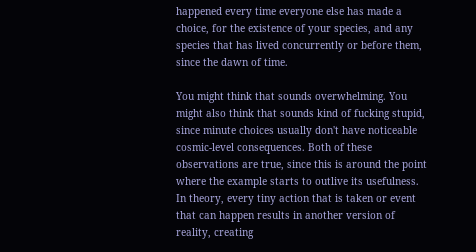happened every time everyone else has made a choice, for the existence of your species, and any species that has lived concurrently or before them, since the dawn of time.

You might think that sounds overwhelming. You might also think that sounds kind of fucking stupid, since minute choices usually don't have noticeable cosmic-level consequences. Both of these observations are true, since this is around the point where the example starts to outlive its usefulness. In theory, every tiny action that is taken or event that can happen results in another version of reality, creating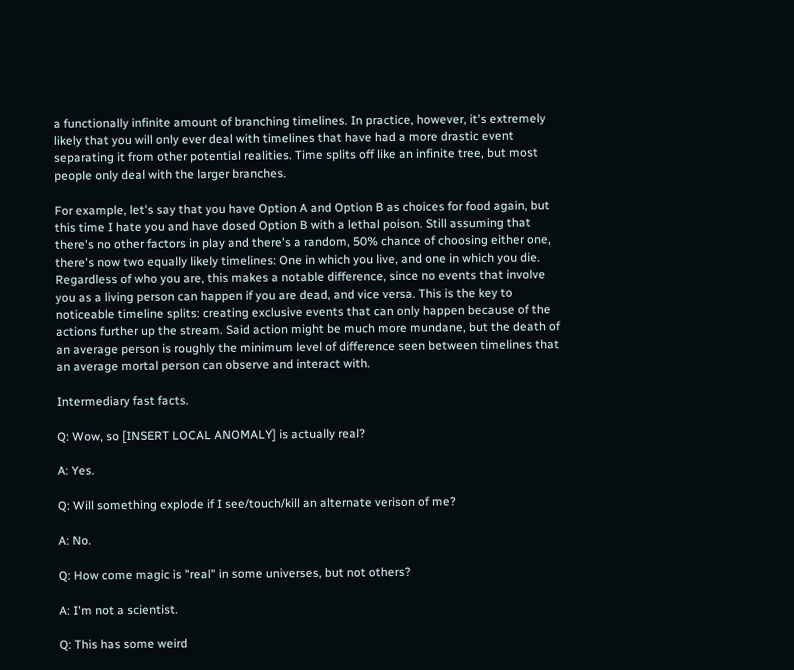a functionally infinite amount of branching timelines. In practice, however, it's extremely likely that you will only ever deal with timelines that have had a more drastic event separating it from other potential realities. Time splits off like an infinite tree, but most people only deal with the larger branches.

For example, let's say that you have Option A and Option B as choices for food again, but this time I hate you and have dosed Option B with a lethal poison. Still assuming that there's no other factors in play and there's a random, 50% chance of choosing either one, there's now two equally likely timelines: One in which you live, and one in which you die. Regardless of who you are, this makes a notable difference, since no events that involve you as a living person can happen if you are dead, and vice versa. This is the key to noticeable timeline splits: creating exclusive events that can only happen because of the actions further up the stream. Said action might be much more mundane, but the death of an average person is roughly the minimum level of difference seen between timelines that an average mortal person can observe and interact with.

Intermediary fast facts.

Q: Wow, so [INSERT LOCAL ANOMALY] is actually real?

A: Yes.

Q: Will something explode if I see/touch/kill an alternate verison of me?

A: No.

Q: How come magic is "real" in some universes, but not others?

A: I'm not a scientist.

Q: This has some weird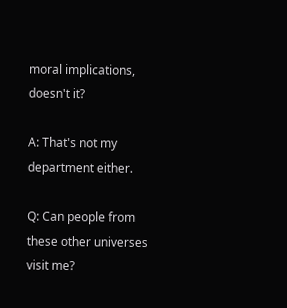moral implications, doesn't it?

A: That's not my department either.

Q: Can people from these other universes visit me?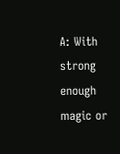A: With strong enough magic or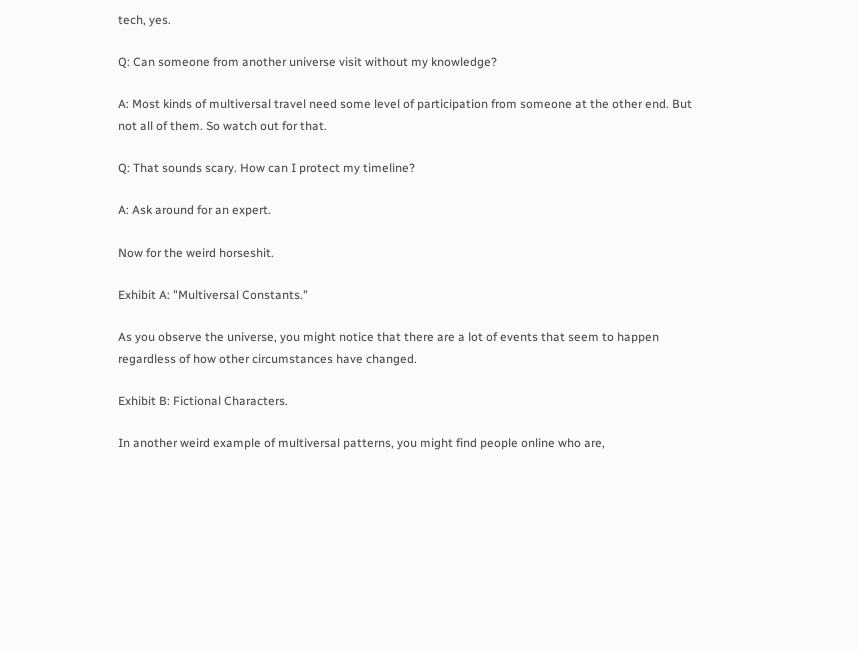tech, yes.

Q: Can someone from another universe visit without my knowledge?

A: Most kinds of multiversal travel need some level of participation from someone at the other end. But not all of them. So watch out for that.

Q: That sounds scary. How can I protect my timeline?

A: Ask around for an expert.

Now for the weird horseshit.

Exhibit A: "Multiversal Constants."

As you observe the universe, you might notice that there are a lot of events that seem to happen regardless of how other circumstances have changed.

Exhibit B: Fictional Characters.

In another weird example of multiversal patterns, you might find people online who are,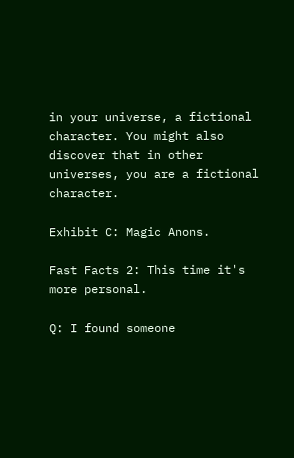in your universe, a fictional character. You might also discover that in other universes, you are a fictional character.

Exhibit C: Magic Anons.

Fast Facts 2: This time it's more personal.

Q: I found someone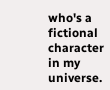who's a fictional character in my universe.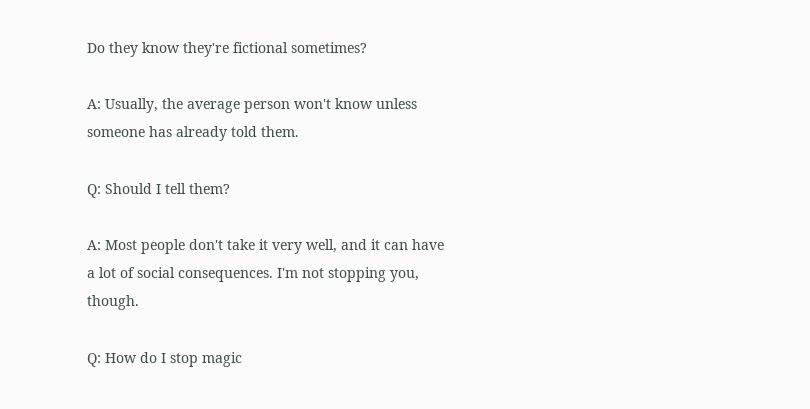Do they know they're fictional sometimes?

A: Usually, the average person won't know unless someone has already told them.

Q: Should I tell them?

A: Most people don't take it very well, and it can have a lot of social consequences. I'm not stopping you, though.

Q: How do I stop magic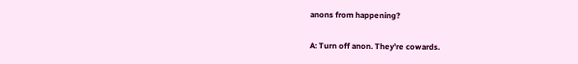anons from happening?

A: Turn off anon. They're cowards.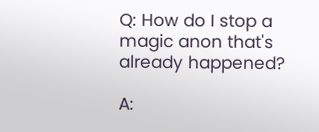Q: How do I stop a magic anon that's already happened?

A: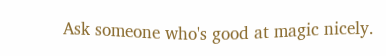Ask someone who's good at magic nicely.